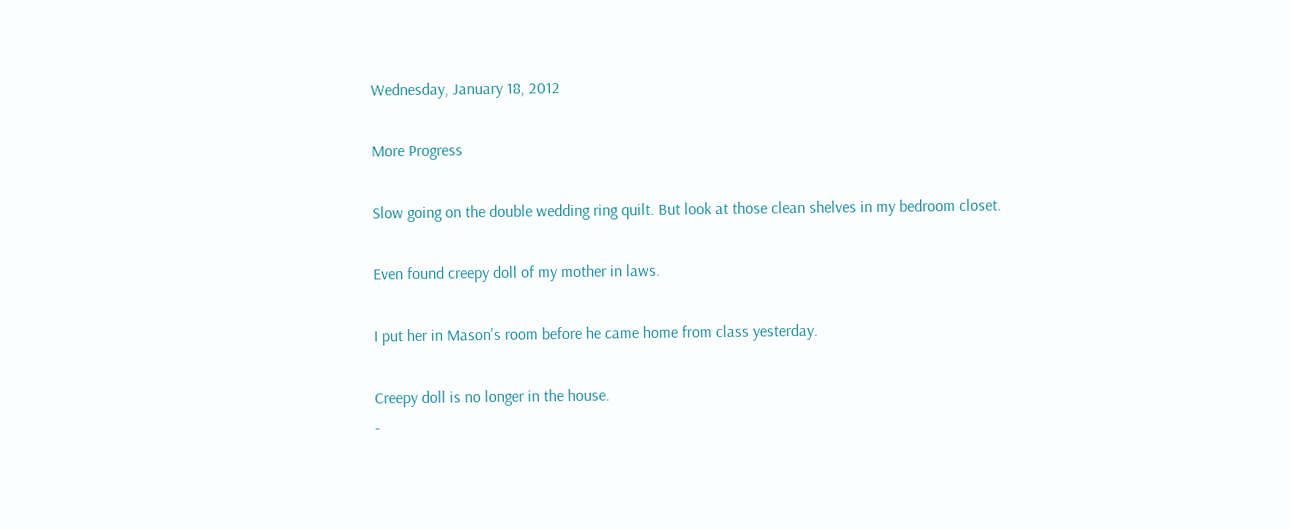Wednesday, January 18, 2012

More Progress

Slow going on the double wedding ring quilt. But look at those clean shelves in my bedroom closet.

Even found creepy doll of my mother in laws.

I put her in Mason's room before he came home from class yesterday.

Creepy doll is no longer in the house.
-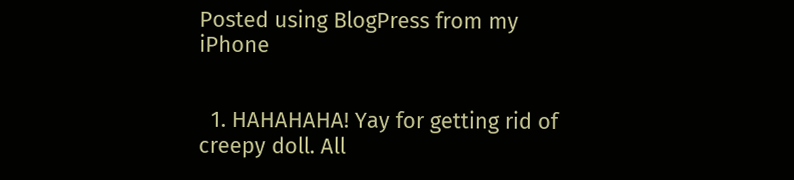Posted using BlogPress from my iPhone


  1. HAHAHAHA! Yay for getting rid of creepy doll. All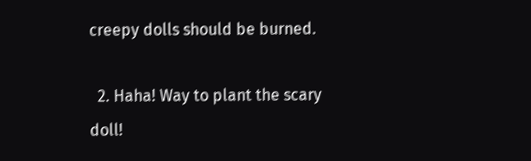creepy dolls should be burned.

  2. Haha! Way to plant the scary doll!